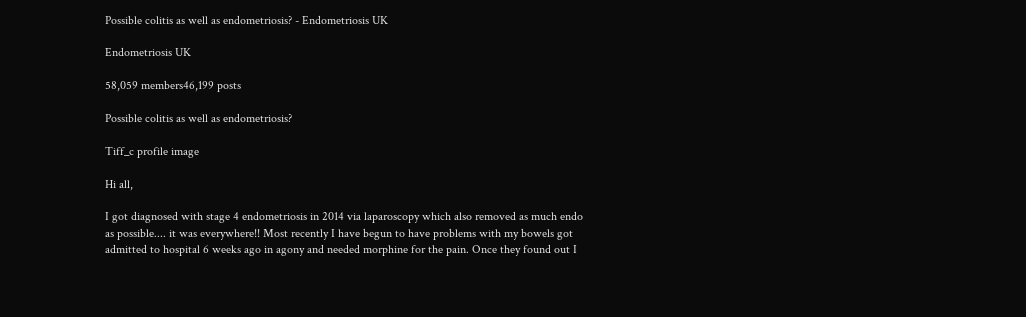Possible colitis as well as endometriosis? - Endometriosis UK

Endometriosis UK

58,059 members46,199 posts

Possible colitis as well as endometriosis?

Tiff_c profile image

Hi all,

I got diagnosed with stage 4 endometriosis in 2014 via laparoscopy which also removed as much endo as possible.... it was everywhere!! Most recently I have begun to have problems with my bowels got admitted to hospital 6 weeks ago in agony and needed morphine for the pain. Once they found out I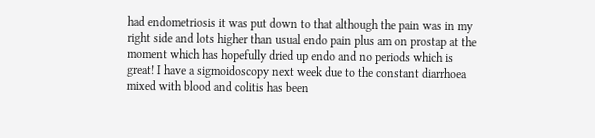had endometriosis it was put down to that although the pain was in my right side and lots higher than usual endo pain plus am on prostap at the moment which has hopefully dried up endo and no periods which is great! I have a sigmoidoscopy next week due to the constant diarrhoea mixed with blood and colitis has been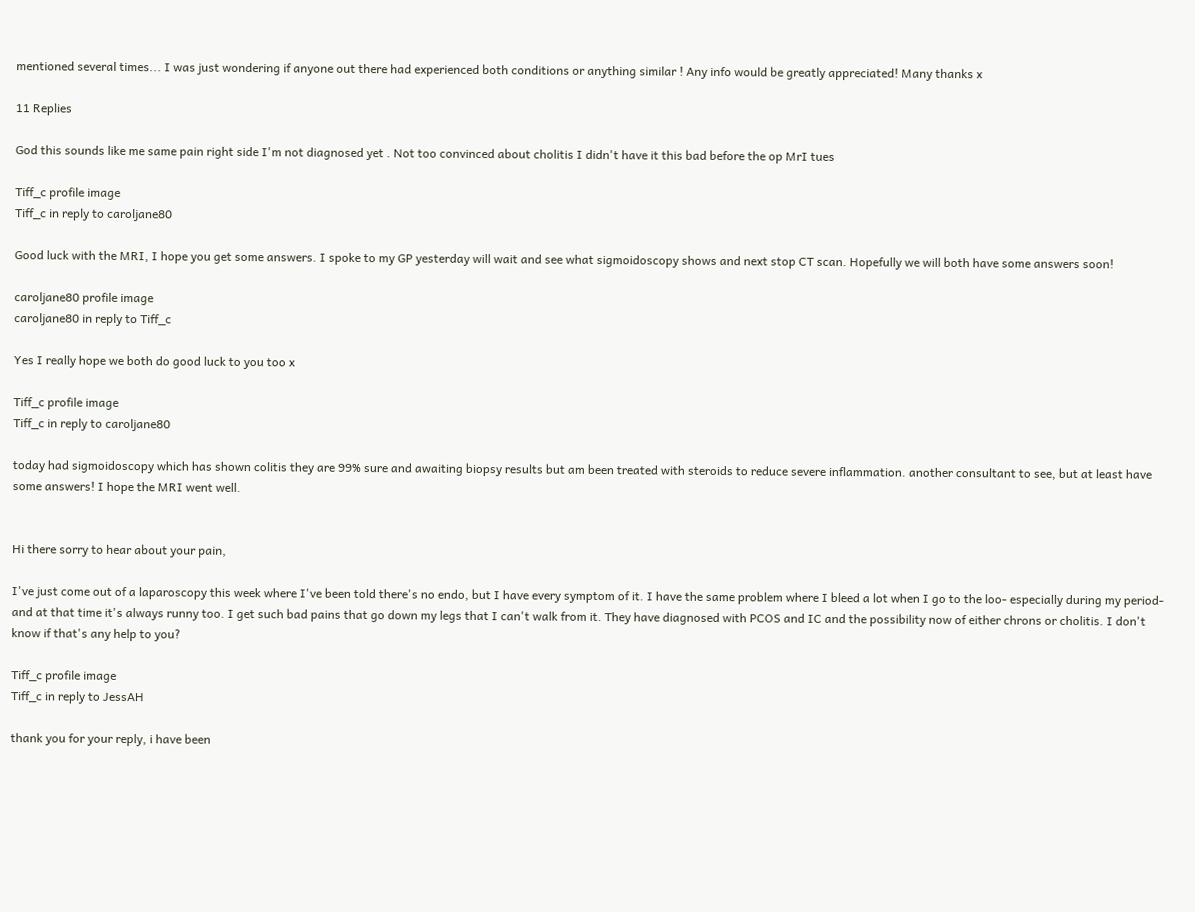mentioned several times... I was just wondering if anyone out there had experienced both conditions or anything similar ! Any info would be greatly appreciated! Many thanks x

11 Replies

God this sounds like me same pain right side I'm not diagnosed yet . Not too convinced about cholitis I didn't have it this bad before the op MrI tues

Tiff_c profile image
Tiff_c in reply to caroljane80

Good luck with the MRI, I hope you get some answers. I spoke to my GP yesterday will wait and see what sigmoidoscopy shows and next stop CT scan. Hopefully we will both have some answers soon!

caroljane80 profile image
caroljane80 in reply to Tiff_c

Yes I really hope we both do good luck to you too x

Tiff_c profile image
Tiff_c in reply to caroljane80

today had sigmoidoscopy which has shown colitis they are 99% sure and awaiting biopsy results but am been treated with steroids to reduce severe inflammation. another consultant to see, but at least have some answers! I hope the MRI went well.


Hi there sorry to hear about your pain,

I've just come out of a laparoscopy this week where I've been told there's no endo, but I have every symptom of it. I have the same problem where I bleed a lot when I go to the loo- especially during my period- and at that time it's always runny too. I get such bad pains that go down my legs that I can't walk from it. They have diagnosed with PCOS and IC and the possibility now of either chrons or cholitis. I don't know if that's any help to you?

Tiff_c profile image
Tiff_c in reply to JessAH

thank you for your reply, i have been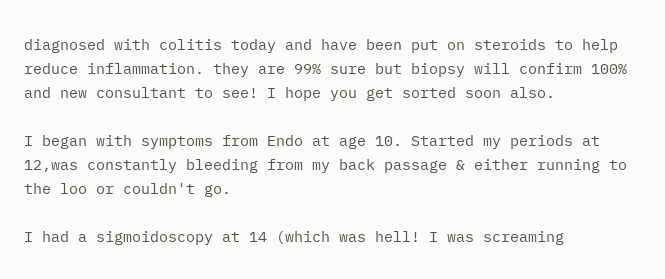diagnosed with colitis today and have been put on steroids to help reduce inflammation. they are 99% sure but biopsy will confirm 100% and new consultant to see! I hope you get sorted soon also.

I began with symptoms from Endo at age 10. Started my periods at 12,was constantly bleeding from my back passage & either running to the loo or couldn't go.

I had a sigmoidoscopy at 14 (which was hell! I was screaming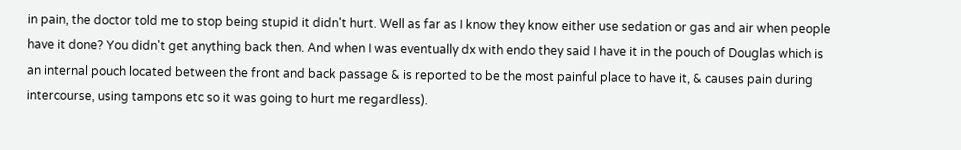in pain, the doctor told me to stop being stupid it didn't hurt. Well as far as I know they know either use sedation or gas and air when people have it done? You didn't get anything back then. And when I was eventually dx with endo they said I have it in the pouch of Douglas which is an internal pouch located between the front and back passage & is reported to be the most painful place to have it, & causes pain during intercourse, using tampons etc so it was going to hurt me regardless).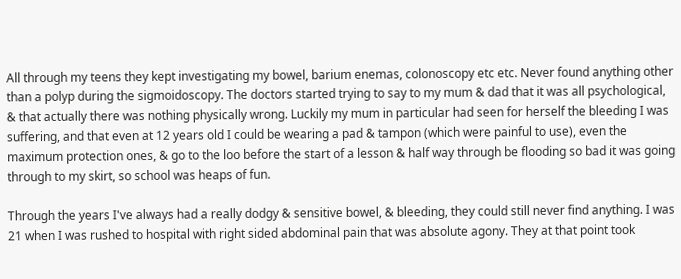All through my teens they kept investigating my bowel, barium enemas, colonoscopy etc etc. Never found anything other than a polyp during the sigmoidoscopy. The doctors started trying to say to my mum & dad that it was all psychological, & that actually there was nothing physically wrong. Luckily my mum in particular had seen for herself the bleeding I was suffering, and that even at 12 years old I could be wearing a pad & tampon (which were painful to use), even the maximum protection ones, & go to the loo before the start of a lesson & half way through be flooding so bad it was going through to my skirt, so school was heaps of fun.

Through the years I've always had a really dodgy & sensitive bowel, & bleeding, they could still never find anything. I was 21 when I was rushed to hospital with right sided abdominal pain that was absolute agony. They at that point took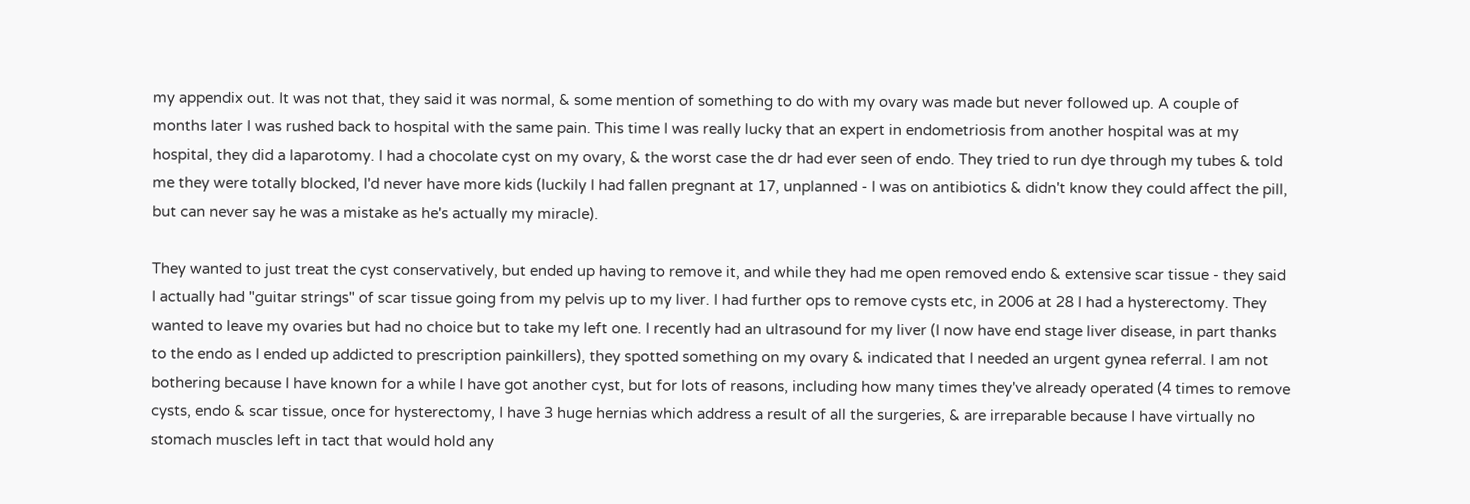my appendix out. It was not that, they said it was normal, & some mention of something to do with my ovary was made but never followed up. A couple of months later I was rushed back to hospital with the same pain. This time I was really lucky that an expert in endometriosis from another hospital was at my hospital, they did a laparotomy. I had a chocolate cyst on my ovary, & the worst case the dr had ever seen of endo. They tried to run dye through my tubes & told me they were totally blocked, I'd never have more kids (luckily I had fallen pregnant at 17, unplanned - I was on antibiotics & didn't know they could affect the pill, but can never say he was a mistake as he's actually my miracle).

They wanted to just treat the cyst conservatively, but ended up having to remove it, and while they had me open removed endo & extensive scar tissue - they said I actually had "guitar strings" of scar tissue going from my pelvis up to my liver. I had further ops to remove cysts etc, in 2006 at 28 I had a hysterectomy. They wanted to leave my ovaries but had no choice but to take my left one. I recently had an ultrasound for my liver (I now have end stage liver disease, in part thanks to the endo as I ended up addicted to prescription painkillers), they spotted something on my ovary & indicated that I needed an urgent gynea referral. I am not bothering because I have known for a while I have got another cyst, but for lots of reasons, including how many times they've already operated (4 times to remove cysts, endo & scar tissue, once for hysterectomy, I have 3 huge hernias which address a result of all the surgeries, & are irreparable because I have virtually no stomach muscles left in tact that would hold any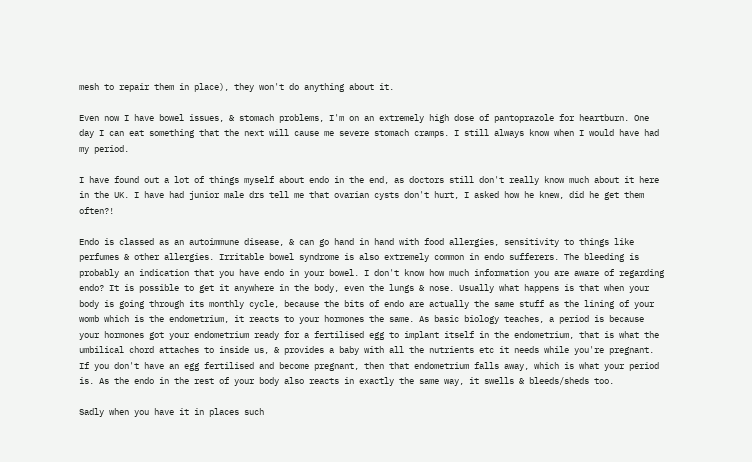mesh to repair them in place), they won't do anything about it.

Even now I have bowel issues, & stomach problems, I'm on an extremely high dose of pantoprazole for heartburn. One day I can eat something that the next will cause me severe stomach cramps. I still always know when I would have had my period.

I have found out a lot of things myself about endo in the end, as doctors still don't really know much about it here in the UK. I have had junior male drs tell me that ovarian cysts don't hurt, I asked how he knew, did he get them often?!

Endo is classed as an autoimmune disease, & can go hand in hand with food allergies, sensitivity to things like perfumes & other allergies. Irritable bowel syndrome is also extremely common in endo sufferers. The bleeding is probably an indication that you have endo in your bowel. I don't know how much information you are aware of regarding endo? It is possible to get it anywhere in the body, even the lungs & nose. Usually what happens is that when your body is going through its monthly cycle, because the bits of endo are actually the same stuff as the lining of your womb which is the endometrium, it reacts to your hormones the same. As basic biology teaches, a period is because your hormones got your endometrium ready for a fertilised egg to implant itself in the endometrium, that is what the umbilical chord attaches to inside us, & provides a baby with all the nutrients etc it needs while you're pregnant. If you don't have an egg fertilised and become pregnant, then that endometrium falls away, which is what your period is. As the endo in the rest of your body also reacts in exactly the same way, it swells & bleeds/sheds too.

Sadly when you have it in places such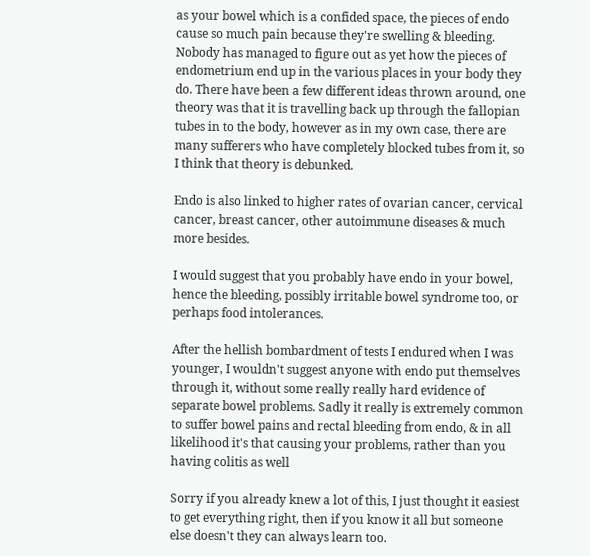as your bowel which is a confided space, the pieces of endo cause so much pain because they're swelling & bleeding. Nobody has managed to figure out as yet how the pieces of endometrium end up in the various places in your body they do. There have been a few different ideas thrown around, one theory was that it is travelling back up through the fallopian tubes in to the body, however as in my own case, there are many sufferers who have completely blocked tubes from it, so I think that theory is debunked.

Endo is also linked to higher rates of ovarian cancer, cervical cancer, breast cancer, other autoimmune diseases & much more besides.

I would suggest that you probably have endo in your bowel, hence the bleeding, possibly irritable bowel syndrome too, or perhaps food intolerances.

After the hellish bombardment of tests I endured when I was younger, I wouldn't suggest anyone with endo put themselves through it, without some really really hard evidence of separate bowel problems. Sadly it really is extremely common to suffer bowel pains and rectal bleeding from endo, & in all likelihood it's that causing your problems, rather than you having colitis as well

Sorry if you already knew a lot of this, I just thought it easiest to get everything right, then if you know it all but someone else doesn't they can always learn too.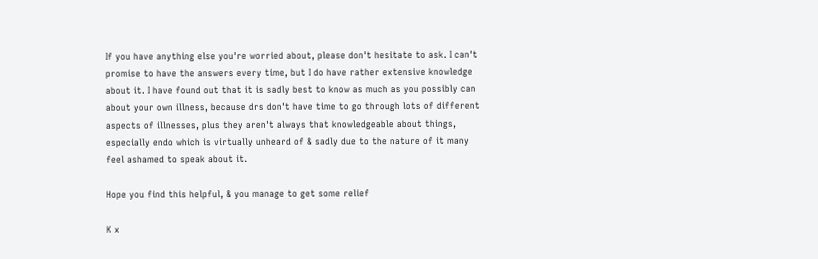If you have anything else you're worried about, please don't hesitate to ask. I can't promise to have the answers every time, but I do have rather extensive knowledge about it. I have found out that it is sadly best to know as much as you possibly can about your own illness, because drs don't have time to go through lots of different aspects of illnesses, plus they aren't always that knowledgeable about things, especially endo which is virtually unheard of & sadly due to the nature of it many feel ashamed to speak about it.

Hope you find this helpful, & you manage to get some relief

K x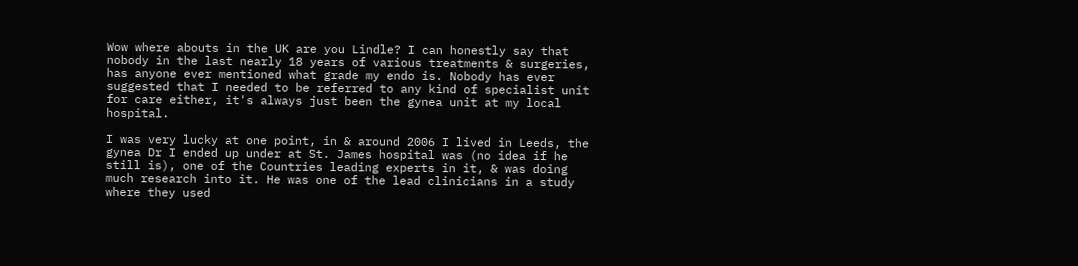Wow where abouts in the UK are you Lindle? I can honestly say that nobody in the last nearly 18 years of various treatments & surgeries, has anyone ever mentioned what grade my endo is. Nobody has ever suggested that I needed to be referred to any kind of specialist unit for care either, it's always just been the gynea unit at my local hospital.

I was very lucky at one point, in & around 2006 I lived in Leeds, the gynea Dr I ended up under at St. James hospital was (no idea if he still is), one of the Countries leading experts in it, & was doing much research into it. He was one of the lead clinicians in a study where they used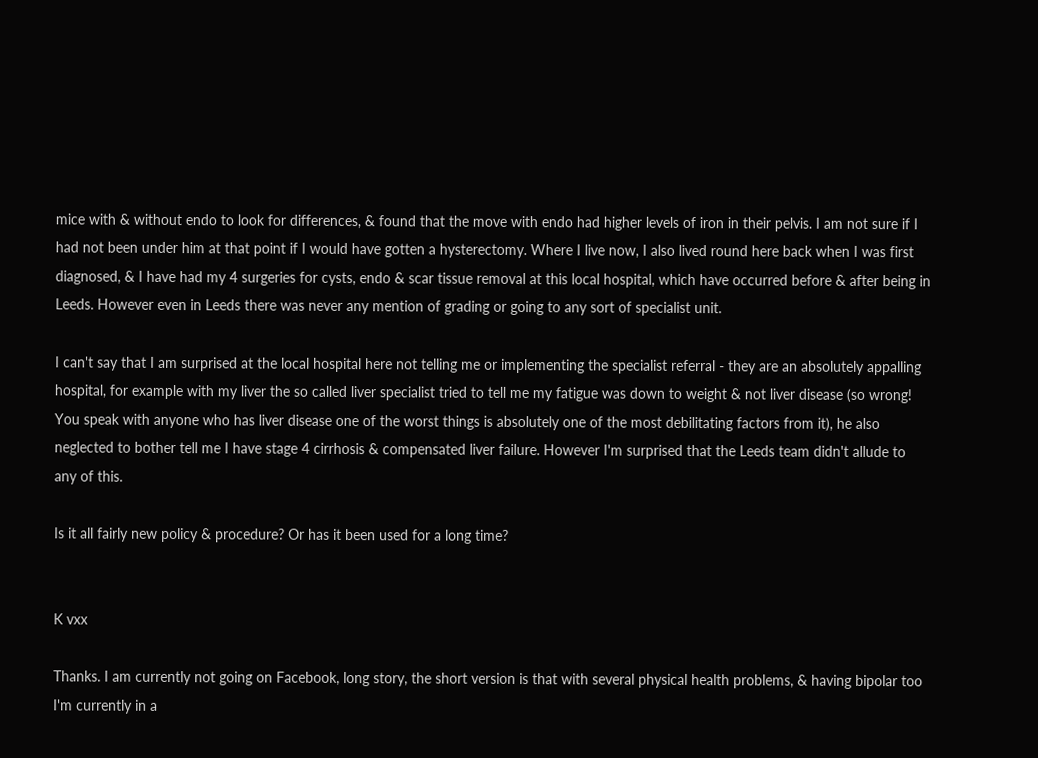mice with & without endo to look for differences, & found that the move with endo had higher levels of iron in their pelvis. I am not sure if I had not been under him at that point if I would have gotten a hysterectomy. Where I live now, I also lived round here back when I was first diagnosed, & I have had my 4 surgeries for cysts, endo & scar tissue removal at this local hospital, which have occurred before & after being in Leeds. However even in Leeds there was never any mention of grading or going to any sort of specialist unit.

I can't say that I am surprised at the local hospital here not telling me or implementing the specialist referral - they are an absolutely appalling hospital, for example with my liver the so called liver specialist tried to tell me my fatigue was down to weight & not liver disease (so wrong! You speak with anyone who has liver disease one of the worst things is absolutely one of the most debilitating factors from it), he also neglected to bother tell me I have stage 4 cirrhosis & compensated liver failure. However I'm surprised that the Leeds team didn't allude to any of this.

Is it all fairly new policy & procedure? Or has it been used for a long time?


K vxx

Thanks. I am currently not going on Facebook, long story, the short version is that with several physical health problems, & having bipolar too I'm currently in a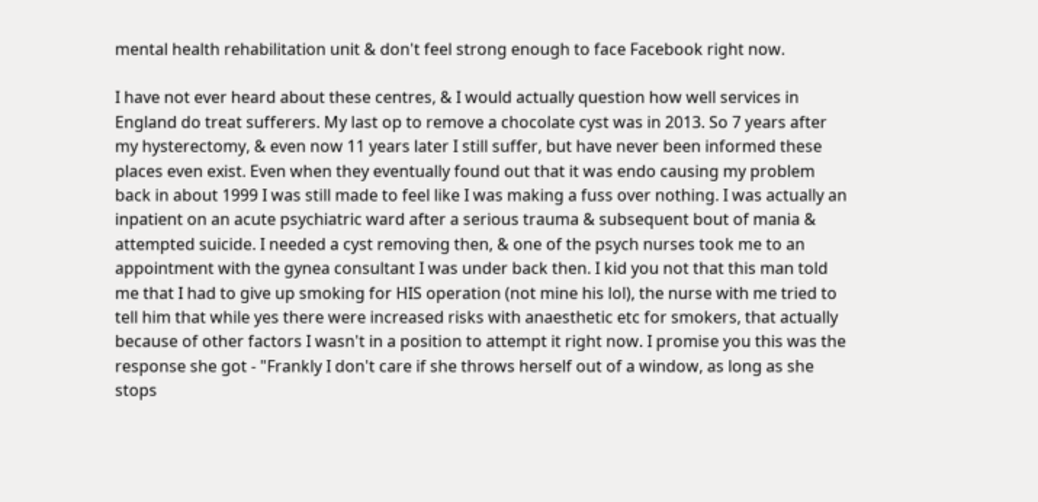mental health rehabilitation unit & don't feel strong enough to face Facebook right now.

I have not ever heard about these centres, & I would actually question how well services in England do treat sufferers. My last op to remove a chocolate cyst was in 2013. So 7 years after my hysterectomy, & even now 11 years later I still suffer, but have never been informed these places even exist. Even when they eventually found out that it was endo causing my problem back in about 1999 I was still made to feel like I was making a fuss over nothing. I was actually an inpatient on an acute psychiatric ward after a serious trauma & subsequent bout of mania & attempted suicide. I needed a cyst removing then, & one of the psych nurses took me to an appointment with the gynea consultant I was under back then. I kid you not that this man told me that I had to give up smoking for HIS operation (not mine his lol), the nurse with me tried to tell him that while yes there were increased risks with anaesthetic etc for smokers, that actually because of other factors I wasn't in a position to attempt it right now. I promise you this was the response she got - "Frankly I don't care if she throws herself out of a window, as long as she stops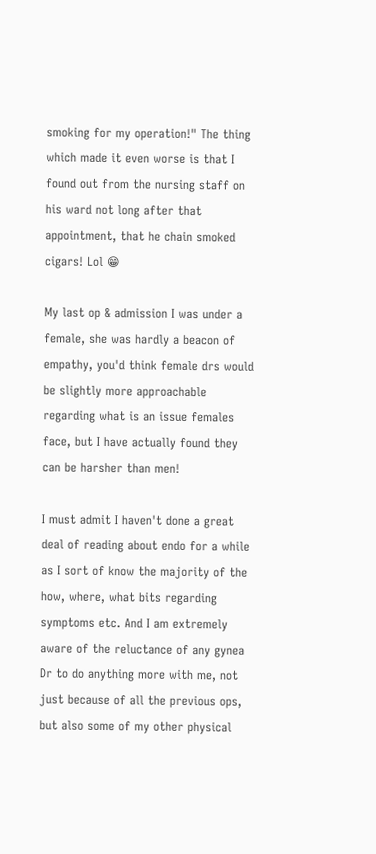smoking for my operation!" The thing which made it even worse is that I found out from the nursing staff on his ward not long after that appointment, that he chain smoked cigars! Lol 😁

My last op & admission I was under a female, she was hardly a beacon of empathy, you'd think female drs would be slightly more approachable regarding what is an issue females face, but I have actually found they can be harsher than men!

I must admit I haven't done a great deal of reading about endo for a while as I sort of know the majority of the how, where, what bits regarding symptoms etc. And I am extremely aware of the reluctance of any gynea Dr to do anything more with me, not just because of all the previous ops, but also some of my other physical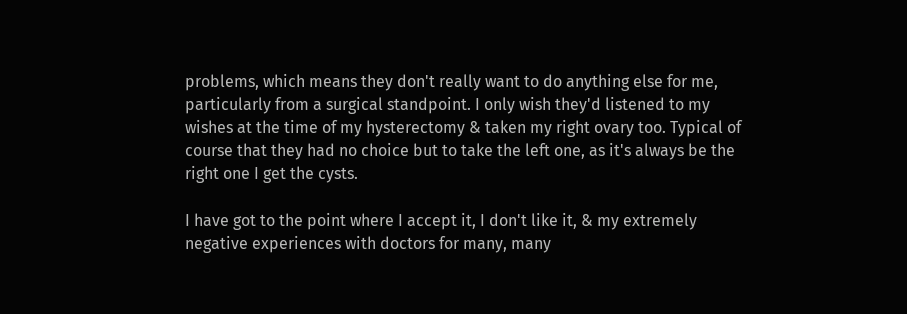problems, which means they don't really want to do anything else for me, particularly from a surgical standpoint. I only wish they'd listened to my wishes at the time of my hysterectomy & taken my right ovary too. Typical of course that they had no choice but to take the left one, as it's always be the right one I get the cysts.

I have got to the point where I accept it, I don't like it, & my extremely negative experiences with doctors for many, many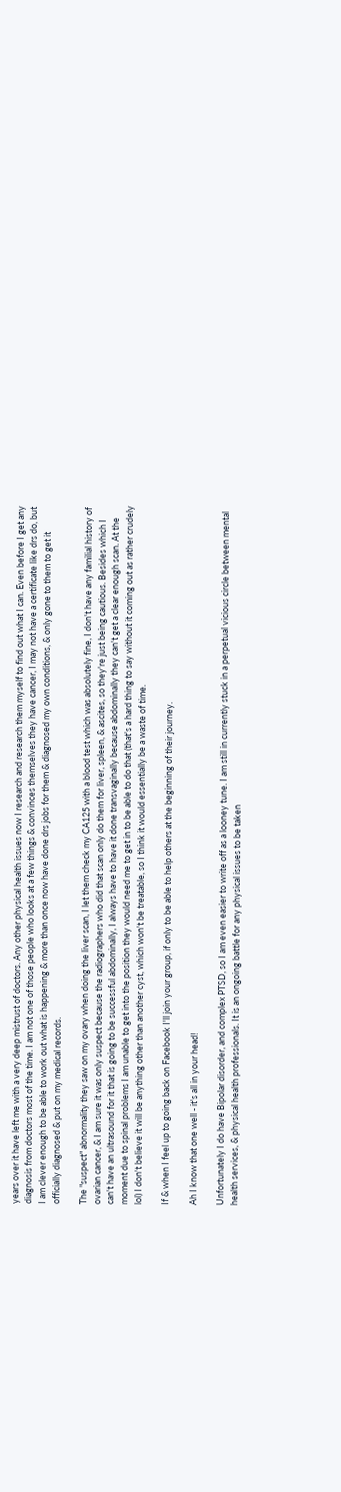years over it have left me with a very deep mistrust of doctors. Any other physical health issues now I research and research them myself to find out what I can. Even before I get any diagnosis from doctors most of the time. I am not one of those people who looks at a few things & convinces themselves they have cancer, I may not have a certificate like drs do, but I am clever enough to be able to work out what is happening & more than once now have done drs jobs for them & diagnosed my own conditions, & only gone to them to get it officially diagnosed & put on my medical records.

The "suspect" abnormality they saw on my ovary when doing the liver scan, I let them check my CA125 with a blood test which was absolutely fine, I don't have any familial history of ovarian cancer, & I am sure it was only suspect because the radiographers who did that scan only do them for liver, spleen, & ascites, so they're just being cautious. Besides which I can't have an ultrasound for it that is going to be successful abdominally, I always have to have it done transvaginally because abdominally they can't get a clear enough scan. At the moment due to spinal problems I am unable to get into the position they would need me to get in to be able to do that (that's a hard thing to say without it coming out as rather crudely lol) I don't believe it will be anything other than another cyst, which won't be treatable, so I think it would essentially be a waste of time.

If & when I feel up to going back on Facebook I'll join your group, if only to be able to help others at the beginning of their journey.

Ah I know that one well - it's all in your head!

Unfortunately I do have Bipolar disorder, and complex PTSD, so I am even easier to write off as a looney tune. I am still in currently stuck in a perpetual vicious circle between mental health services, & physical health professionals. It is an ongoing battle for any physical issues to be taken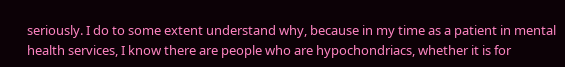seriously. I do to some extent understand why, because in my time as a patient in mental health services, I know there are people who are hypochondriacs, whether it is for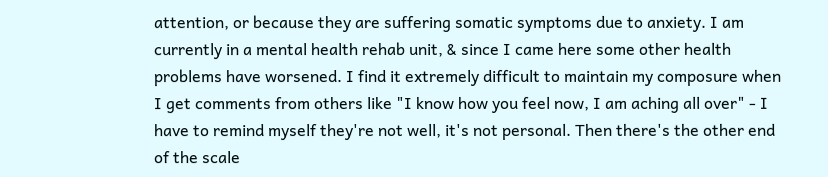attention, or because they are suffering somatic symptoms due to anxiety. I am currently in a mental health rehab unit, & since I came here some other health problems have worsened. I find it extremely difficult to maintain my composure when I get comments from others like "I know how you feel now, I am aching all over" - I have to remind myself they're not well, it's not personal. Then there's the other end of the scale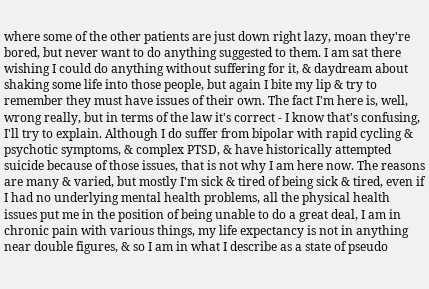where some of the other patients are just down right lazy, moan they're bored, but never want to do anything suggested to them. I am sat there wishing I could do anything without suffering for it, & daydream about shaking some life into those people, but again I bite my lip & try to remember they must have issues of their own. The fact I'm here is, well, wrong really, but in terms of the law it's correct - I know that's confusing, I'll try to explain. Although I do suffer from bipolar with rapid cycling & psychotic symptoms, & complex PTSD, & have historically attempted suicide because of those issues, that is not why I am here now. The reasons are many & varied, but mostly I'm sick & tired of being sick & tired, even if I had no underlying mental health problems, all the physical health issues put me in the position of being unable to do a great deal, I am in chronic pain with various things, my life expectancy is not in anything near double figures, & so I am in what I describe as a state of pseudo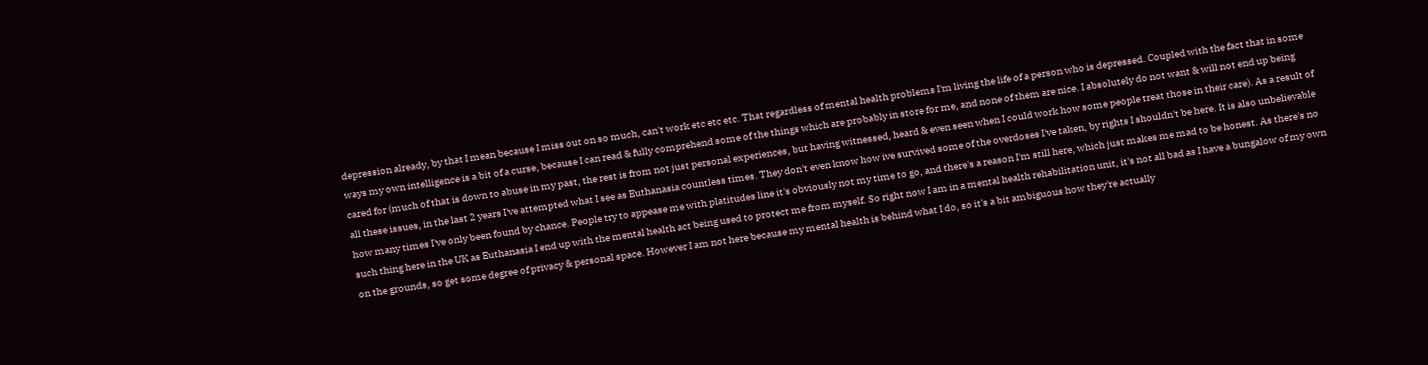depression already, by that I mean because I miss out on so much, can't work etc etc etc. That regardless of mental health problems I'm living the life of a person who is depressed. Coupled with the fact that in some ways my own intelligence is a bit of a curse, because I can read & fully comprehend some of the things which are probably in store for me, and none of them are nice. I absolutely do not want & will not end up being cared for (much of that is down to abuse in my past, the rest is from not just personal experiences, but having witnessed, heard & even seen when I could work how some people treat those in their care). As a result of all these issues, in the last 2 years I've attempted what I see as Euthanasia countless times. They don't even know how ive survived some of the overdoses I've taken, by rights I shouldn't be here. It is also unbelievable how many times I've only been found by chance. People try to appease me with platitudes line it's obviously not my time to go, and there's a reason I'm still here, which just makes me mad to be honest. As there's no such thing here in the UK as Euthanasia I end up with the mental health act being used to protect me from myself. So right now I am in a mental health rehabilitation unit, it's not all bad as I have a bungalow of my own on the grounds, so get some degree of privacy & personal space. However I am not here because my mental health is behind what I do, so it's a bit ambiguous how they're actually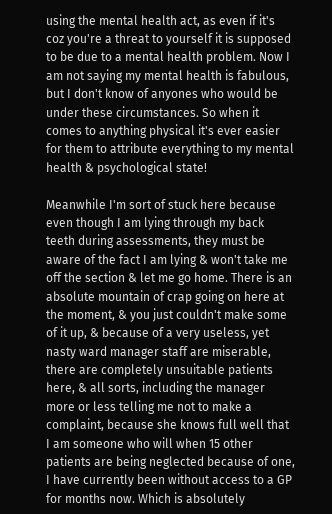using the mental health act, as even if it's coz you're a threat to yourself it is supposed to be due to a mental health problem. Now I am not saying my mental health is fabulous, but I don't know of anyones who would be under these circumstances. So when it comes to anything physical it's ever easier for them to attribute everything to my mental health & psychological state!

Meanwhile I'm sort of stuck here because even though I am lying through my back teeth during assessments, they must be aware of the fact I am lying & won't take me off the section & let me go home. There is an absolute mountain of crap going on here at the moment, & you just couldn't make some of it up, & because of a very useless, yet nasty ward manager staff are miserable, there are completely unsuitable patients here, & all sorts, including the manager more or less telling me not to make a complaint, because she knows full well that I am someone who will when 15 other patients are being neglected because of one, I have currently been without access to a GP for months now. Which is absolutely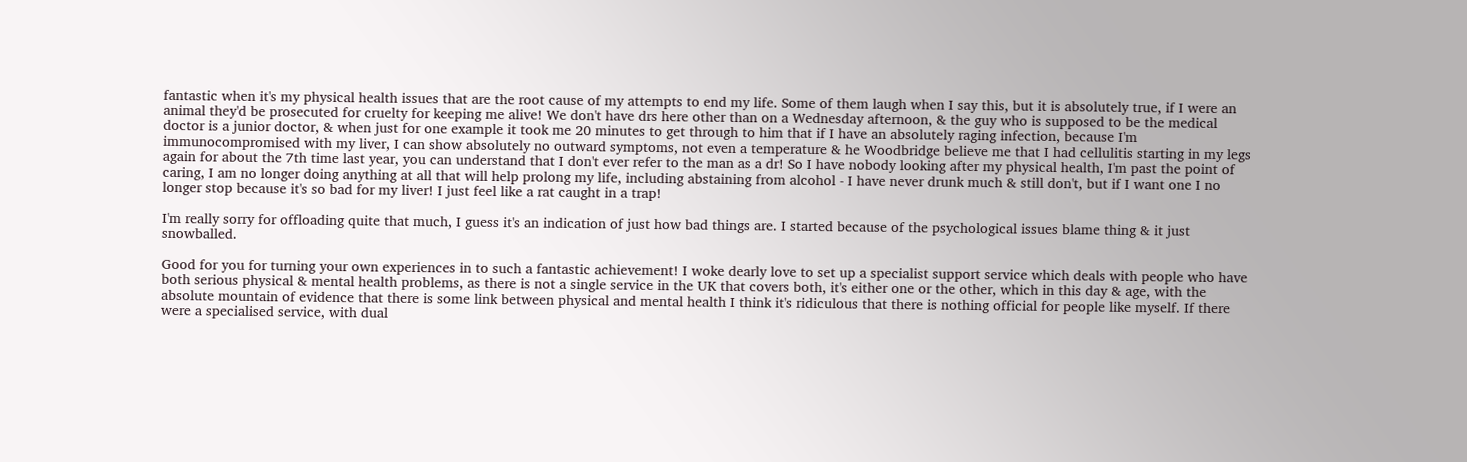fantastic when it's my physical health issues that are the root cause of my attempts to end my life. Some of them laugh when I say this, but it is absolutely true, if I were an animal they'd be prosecuted for cruelty for keeping me alive! We don't have drs here other than on a Wednesday afternoon, & the guy who is supposed to be the medical doctor is a junior doctor, & when just for one example it took me 20 minutes to get through to him that if I have an absolutely raging infection, because I'm immunocompromised with my liver, I can show absolutely no outward symptoms, not even a temperature & he Woodbridge believe me that I had cellulitis starting in my legs again for about the 7th time last year, you can understand that I don't ever refer to the man as a dr! So I have nobody looking after my physical health, I'm past the point of caring, I am no longer doing anything at all that will help prolong my life, including abstaining from alcohol - I have never drunk much & still don't, but if I want one I no longer stop because it's so bad for my liver! I just feel like a rat caught in a trap!

I'm really sorry for offloading quite that much, I guess it's an indication of just how bad things are. I started because of the psychological issues blame thing & it just snowballed.

Good for you for turning your own experiences in to such a fantastic achievement! I woke dearly love to set up a specialist support service which deals with people who have both serious physical & mental health problems, as there is not a single service in the UK that covers both, it's either one or the other, which in this day & age, with the absolute mountain of evidence that there is some link between physical and mental health I think it's ridiculous that there is nothing official for people like myself. If there were a specialised service, with dual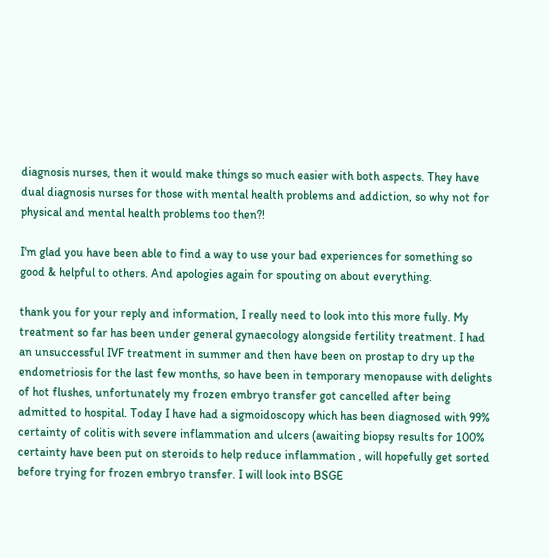diagnosis nurses, then it would make things so much easier with both aspects. They have dual diagnosis nurses for those with mental health problems and addiction, so why not for physical and mental health problems too then?!

I'm glad you have been able to find a way to use your bad experiences for something so good & helpful to others. And apologies again for spouting on about everything.

thank you for your reply and information, I really need to look into this more fully. My treatment so far has been under general gynaecology alongside fertility treatment. I had an unsuccessful IVF treatment in summer and then have been on prostap to dry up the endometriosis for the last few months, so have been in temporary menopause with delights of hot flushes, unfortunately my frozen embryo transfer got cancelled after being admitted to hospital. Today I have had a sigmoidoscopy which has been diagnosed with 99% certainty of colitis with severe inflammation and ulcers (awaiting biopsy results for 100% certainty have been put on steroids to help reduce inflammation , will hopefully get sorted before trying for frozen embryo transfer. I will look into BSGE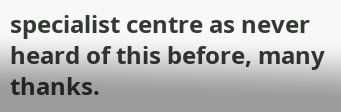specialist centre as never heard of this before, many thanks.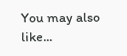You may also like...